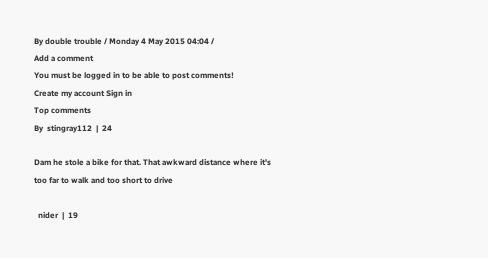By double trouble / Monday 4 May 2015 04:04 /
Add a comment
You must be logged in to be able to post comments!
Create my account Sign in
Top comments
By  stingray112  |  24

Dam he stole a bike for that. That awkward distance where it's too far to walk and too short to drive

  nider  |  19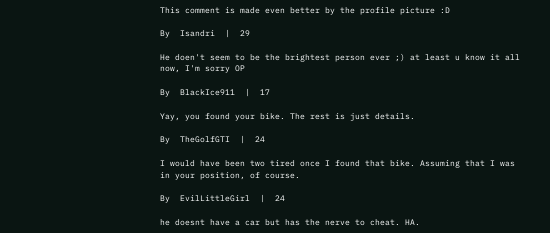This comment is made even better by the profile picture :D

By  Isandri  |  29

He doen't seem to be the brightest person ever ;) at least u know it all now, I'm sorry OP

By  BlackIce911  |  17

Yay, you found your bike. The rest is just details.

By  TheGolfGTI  |  24

I would have been two tired once I found that bike. Assuming that I was in your position, of course.

By  EvilLittleGirl  |  24

he doesnt have a car but has the nerve to cheat. HA.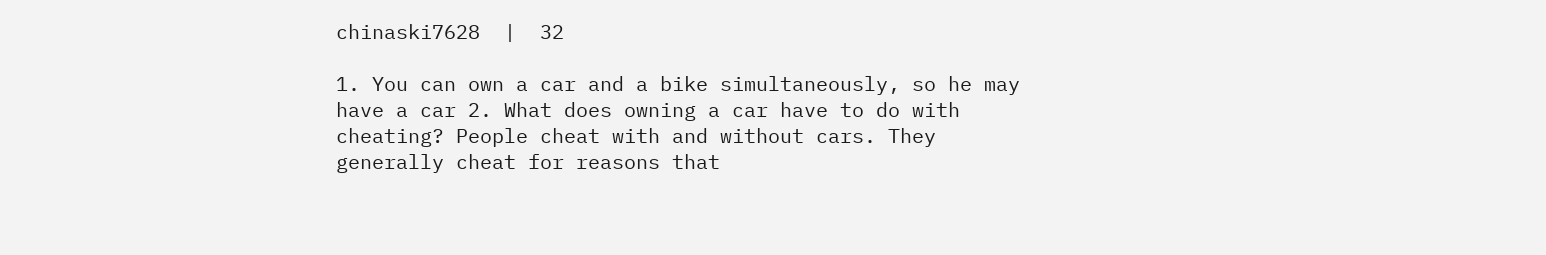chinaski7628  |  32

1. You can own a car and a bike simultaneously, so he may have a car 2. What does owning a car have to do with cheating? People cheat with and without cars. They generally cheat for reasons that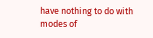have nothing to do with modes of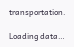transportation.

Loading data…